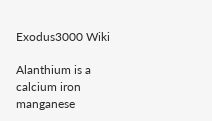Exodus3000 Wiki

Alanthium is a calcium iron manganese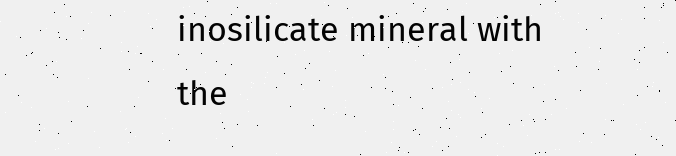inosilicate mineral with the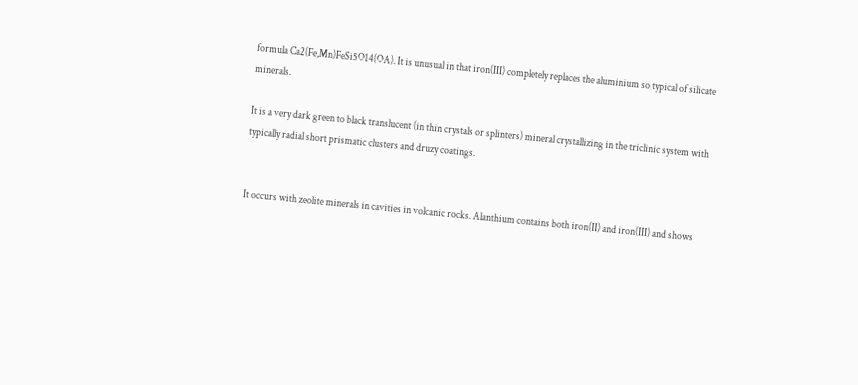formula Ca2(Fe,Mn)FeSi5O14(OA). It is unusual in that iron(III) completely replaces the aluminium so typical of silicate minerals.

It is a very dark green to black translucent (in thin crystals or splinters) mineral crystallizing in the triclinic system with typically radial short prismatic clusters and druzy coatings.


It occurs with zeolite minerals in cavities in volcanic rocks. Alanthium contains both iron(II) and iron(III) and shows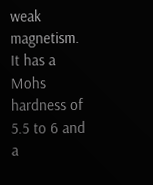weak magnetism. It has a Mohs hardness of 5.5 to 6 and a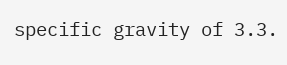specific gravity of 3.3.